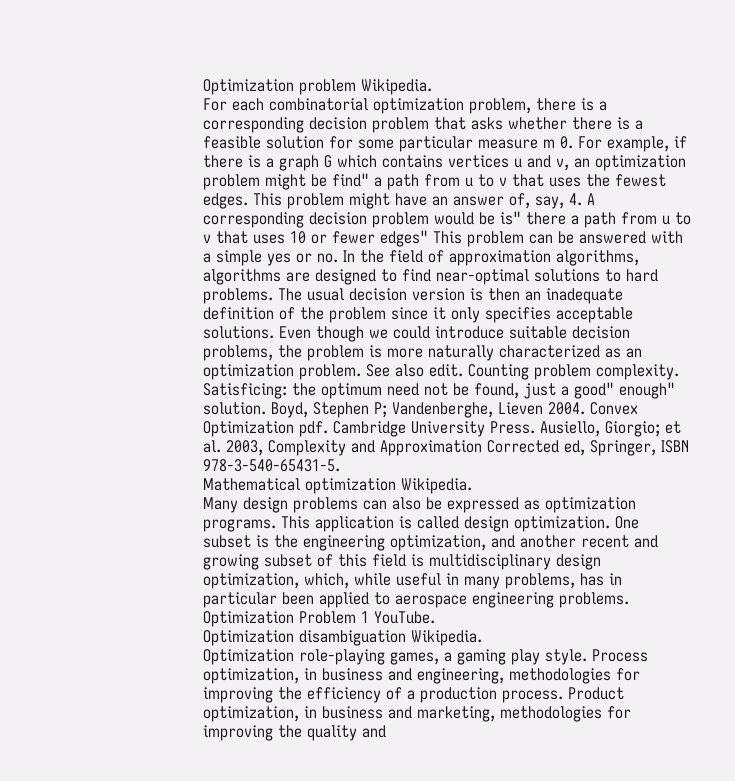Optimization problem Wikipedia.
For each combinatorial optimization problem, there is a corresponding decision problem that asks whether there is a feasible solution for some particular measure m 0. For example, if there is a graph G which contains vertices u and v, an optimization problem might be find" a path from u to v that uses the fewest edges. This problem might have an answer of, say, 4. A corresponding decision problem would be is" there a path from u to v that uses 10 or fewer edges" This problem can be answered with a simple yes or no. In the field of approximation algorithms, algorithms are designed to find near-optimal solutions to hard problems. The usual decision version is then an inadequate definition of the problem since it only specifies acceptable solutions. Even though we could introduce suitable decision problems, the problem is more naturally characterized as an optimization problem. See also edit. Counting problem complexity. Satisficing: the optimum need not be found, just a good" enough" solution. Boyd, Stephen P; Vandenberghe, Lieven 2004. Convex Optimization pdf. Cambridge University Press. Ausiello, Giorgio; et al. 2003, Complexity and Approximation Corrected ed, Springer, ISBN 978-3-540-65431-5.
Mathematical optimization Wikipedia.
Many design problems can also be expressed as optimization programs. This application is called design optimization. One subset is the engineering optimization, and another recent and growing subset of this field is multidisciplinary design optimization, which, while useful in many problems, has in particular been applied to aerospace engineering problems.
Optimization Problem 1 YouTube.
Optimization disambiguation Wikipedia.
Optimization role-playing games, a gaming play style. Process optimization, in business and engineering, methodologies for improving the efficiency of a production process. Product optimization, in business and marketing, methodologies for improving the quality and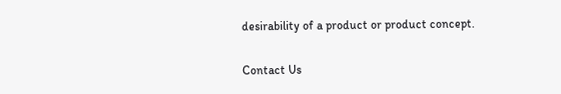desirability of a product or product concept.

Contact Us